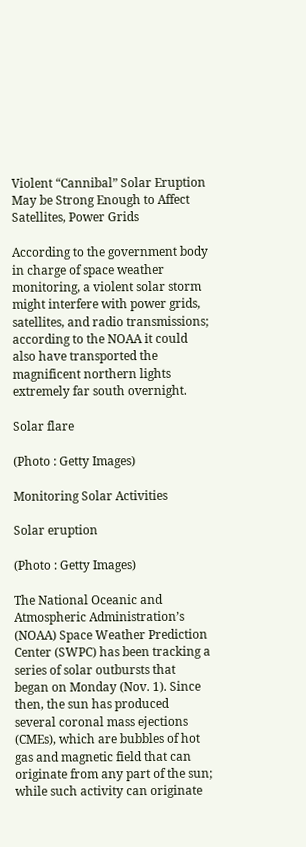Violent “Cannibal” Solar Eruption May be Strong Enough to Affect Satellites, Power Grids

According to the government body in charge of space weather monitoring, a violent solar storm might interfere with power grids, satellites, and radio transmissions; according to the NOAA it could also have transported the magnificent northern lights extremely far south overnight.

Solar flare

(Photo : Getty Images)

Monitoring Solar Activities

Solar eruption

(Photo : Getty Images)

The National Oceanic and Atmospheric Administration’s (NOAA) Space Weather Prediction Center (SWPC) has been tracking a series of solar outbursts that began on Monday (Nov. 1). Since then, the sun has produced several coronal mass ejections (CMEs), which are bubbles of hot gas and magnetic field that can originate from any part of the sun; while such activity can originate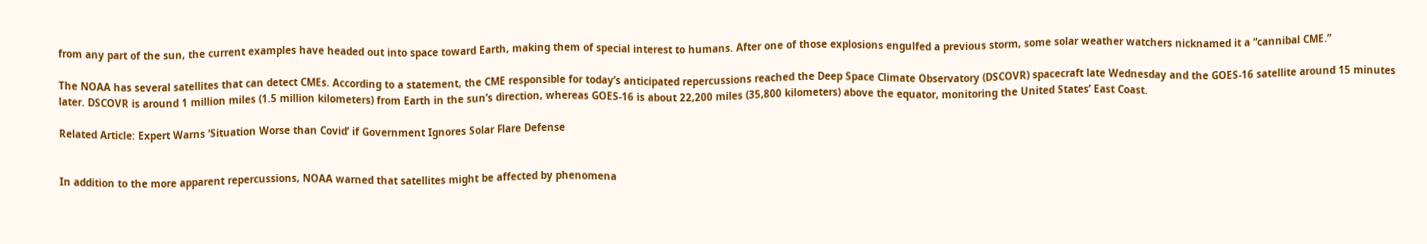from any part of the sun, the current examples have headed out into space toward Earth, making them of special interest to humans. After one of those explosions engulfed a previous storm, some solar weather watchers nicknamed it a “cannibal CME.”

The NOAA has several satellites that can detect CMEs. According to a statement, the CME responsible for today’s anticipated repercussions reached the Deep Space Climate Observatory (DSCOVR) spacecraft late Wednesday and the GOES-16 satellite around 15 minutes later. DSCOVR is around 1 million miles (1.5 million kilometers) from Earth in the sun’s direction, whereas GOES-16 is about 22,200 miles (35,800 kilometers) above the equator, monitoring the United States’ East Coast.

Related Article: Expert Warns ‘Situation Worse than Covid’ if Government Ignores Solar Flare Defense


In addition to the more apparent repercussions, NOAA warned that satellites might be affected by phenomena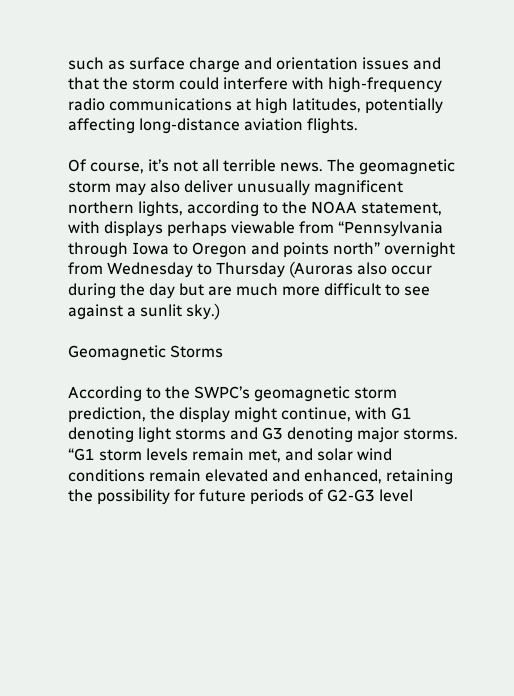such as surface charge and orientation issues and that the storm could interfere with high-frequency radio communications at high latitudes, potentially affecting long-distance aviation flights.

Of course, it’s not all terrible news. The geomagnetic storm may also deliver unusually magnificent northern lights, according to the NOAA statement, with displays perhaps viewable from “Pennsylvania through Iowa to Oregon and points north” overnight from Wednesday to Thursday (Auroras also occur during the day but are much more difficult to see against a sunlit sky.)

Geomagnetic Storms

According to the SWPC’s geomagnetic storm prediction, the display might continue, with G1 denoting light storms and G3 denoting major storms. “G1 storm levels remain met, and solar wind conditions remain elevated and enhanced, retaining the possibility for future periods of G2-G3 level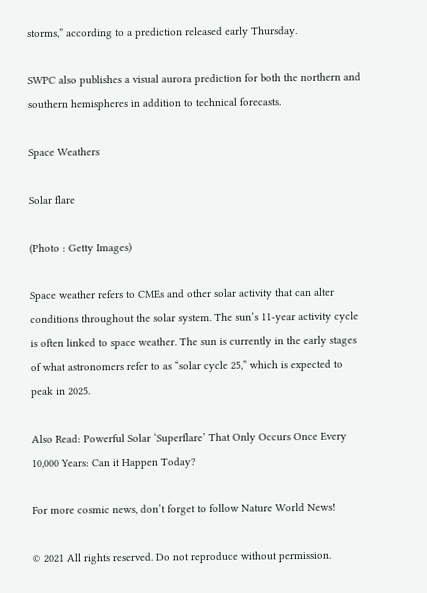storms,” according to a prediction released early Thursday.

SWPC also publishes a visual aurora prediction for both the northern and southern hemispheres in addition to technical forecasts.

Space Weathers

Solar flare

(Photo : Getty Images)

Space weather refers to CMEs and other solar activity that can alter conditions throughout the solar system. The sun’s 11-year activity cycle is often linked to space weather. The sun is currently in the early stages of what astronomers refer to as “solar cycle 25,” which is expected to peak in 2025.

Also Read: Powerful Solar ‘Superflare’ That Only Occurs Once Every 10,000 Years: Can it Happen Today?

For more cosmic news, don’t forget to follow Nature World News!

© 2021 All rights reserved. Do not reproduce without permission.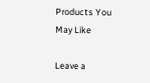Products You May Like

Leave a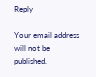Reply

Your email address will not be published.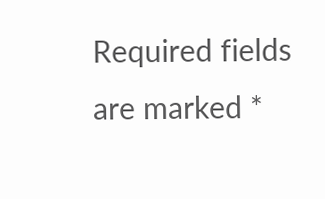Required fields are marked *